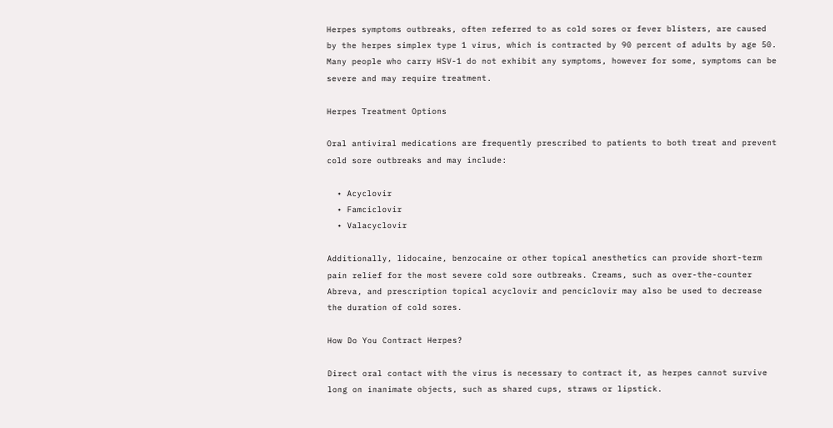Herpes symptoms outbreaks, often referred to as cold sores or fever blisters, are caused by the herpes simplex type 1 virus, which is contracted by 90 percent of adults by age 50. Many people who carry HSV-1 do not exhibit any symptoms, however for some, symptoms can be severe and may require treatment.

Herpes Treatment Options

Oral antiviral medications are frequently prescribed to patients to both treat and prevent cold sore outbreaks and may include:

  • Acyclovir
  • Famciclovir
  • Valacyclovir

Additionally, lidocaine, benzocaine or other topical anesthetics can provide short-term pain relief for the most severe cold sore outbreaks. Creams, such as over-the-counter Abreva, and prescription topical acyclovir and penciclovir may also be used to decrease the duration of cold sores.

How Do You Contract Herpes?

Direct oral contact with the virus is necessary to contract it, as herpes cannot survive long on inanimate objects, such as shared cups, straws or lipstick.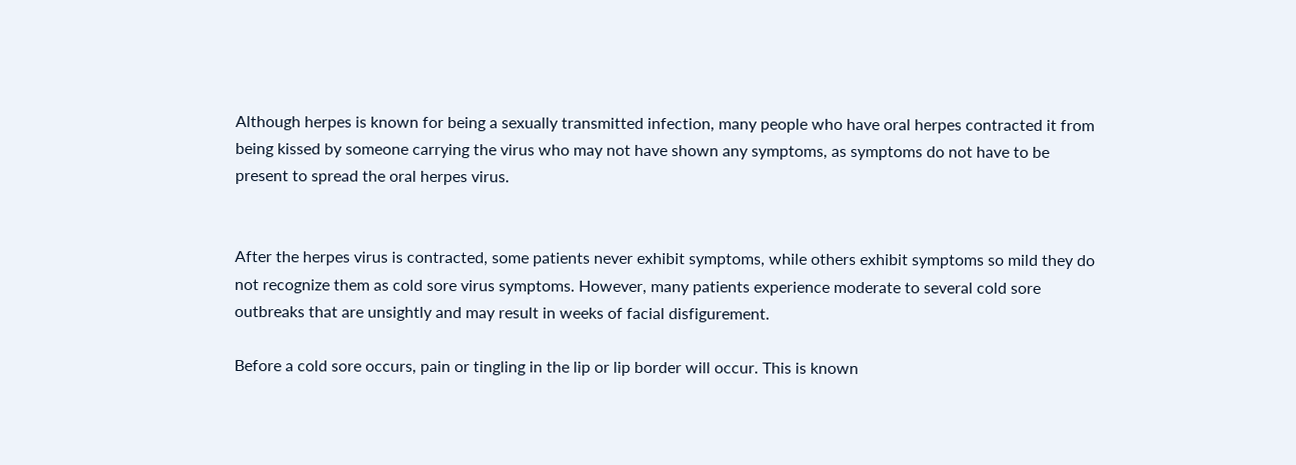Although herpes is known for being a sexually transmitted infection, many people who have oral herpes contracted it from being kissed by someone carrying the virus who may not have shown any symptoms, as symptoms do not have to be present to spread the oral herpes virus.


After the herpes virus is contracted, some patients never exhibit symptoms, while others exhibit symptoms so mild they do not recognize them as cold sore virus symptoms. However, many patients experience moderate to several cold sore outbreaks that are unsightly and may result in weeks of facial disfigurement.

Before a cold sore occurs, pain or tingling in the lip or lip border will occur. This is known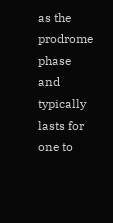as the prodrome phase and typically lasts for one to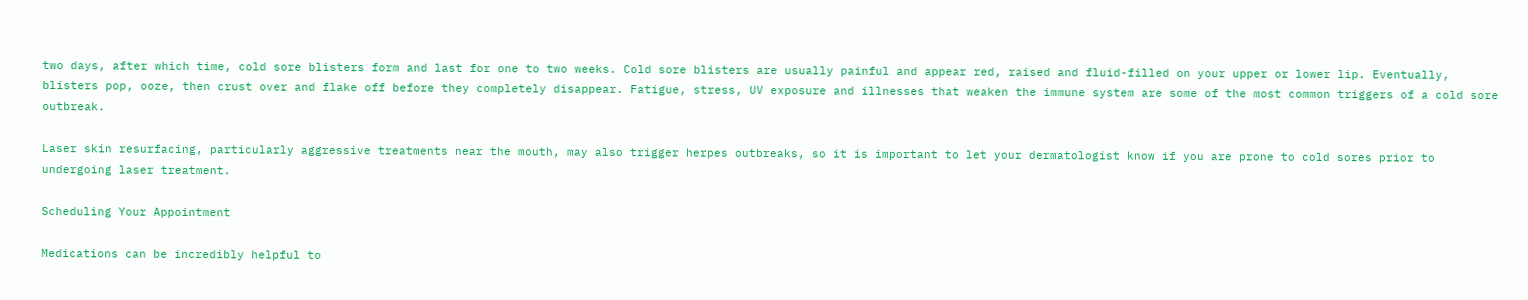two days, after which time, cold sore blisters form and last for one to two weeks. Cold sore blisters are usually painful and appear red, raised and fluid-filled on your upper or lower lip. Eventually, blisters pop, ooze, then crust over and flake off before they completely disappear. Fatigue, stress, UV exposure and illnesses that weaken the immune system are some of the most common triggers of a cold sore outbreak.

Laser skin resurfacing, particularly aggressive treatments near the mouth, may also trigger herpes outbreaks, so it is important to let your dermatologist know if you are prone to cold sores prior to undergoing laser treatment.

Scheduling Your Appointment

Medications can be incredibly helpful to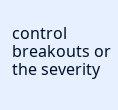control breakouts or the severity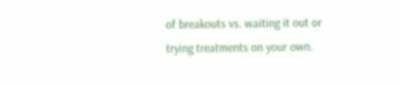of breakouts vs. waiting it out or trying treatments on your own.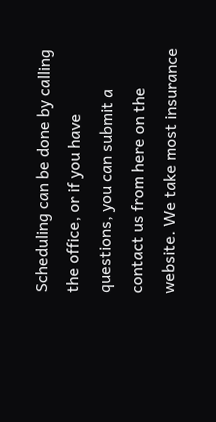Scheduling can be done by calling the office, or if you have questions, you can submit a contact us from here on the website. We take most insurance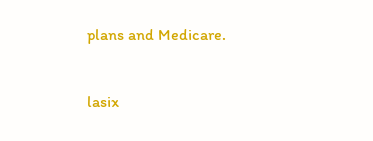plans and Medicare.


lasix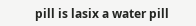pill is lasix a water pill